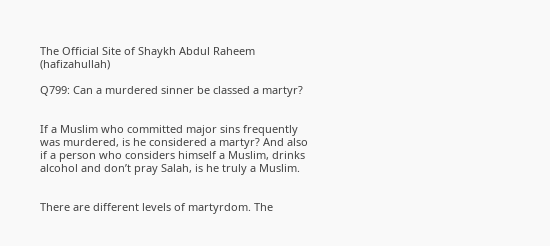The Official Site of Shaykh Abdul Raheem (hafizahullah)

Q799: Can a murdered sinner be classed a martyr?


If a Muslim who committed major sins frequently was murdered, is he considered a martyr? And also if a person who considers himself a Muslim, drinks alcohol and don’t pray Salah, is he truly a Muslim.


There are different levels of martyrdom. The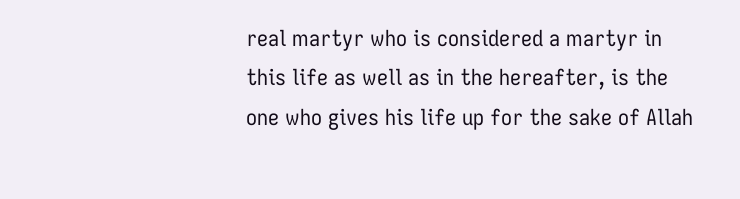real martyr who is considered a martyr in this life as well as in the hereafter, is the one who gives his life up for the sake of Allah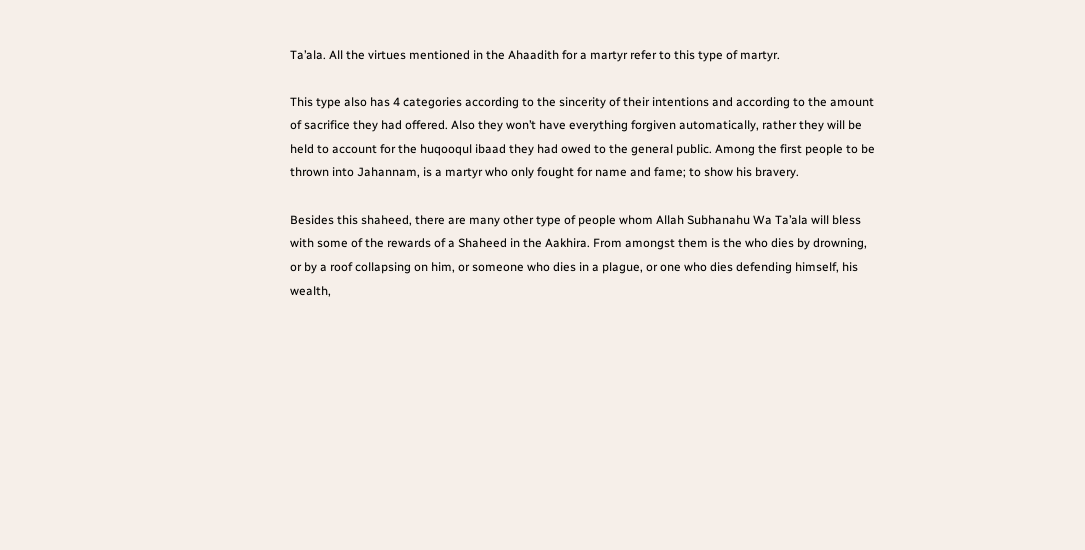Ta’ala. All the virtues mentioned in the Ahaadith for a martyr refer to this type of martyr.

This type also has 4 categories according to the sincerity of their intentions and according to the amount of sacrifice they had offered. Also they won’t have everything forgiven automatically, rather they will be held to account for the huqooqul ibaad they had owed to the general public. Among the first people to be thrown into Jahannam, is a martyr who only fought for name and fame; to show his bravery.

Besides this shaheed, there are many other type of people whom Allah Subhanahu Wa Ta’ala will bless with some of the rewards of a Shaheed in the Aakhira. From amongst them is the who dies by drowning, or by a roof collapsing on him, or someone who dies in a plague, or one who dies defending himself, his wealth,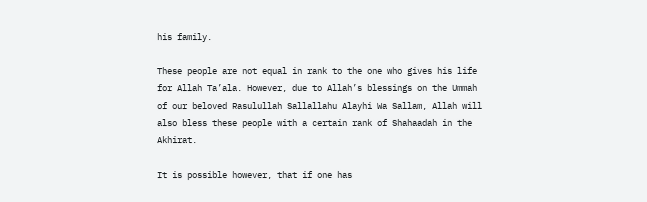his family.

These people are not equal in rank to the one who gives his life for Allah Ta’ala. However, due to Allah’s blessings on the Ummah of our beloved Rasulullah Sallallahu Alayhi Wa Sallam, Allah will also bless these people with a certain rank of Shahaadah in the Akhirat.

It is possible however, that if one has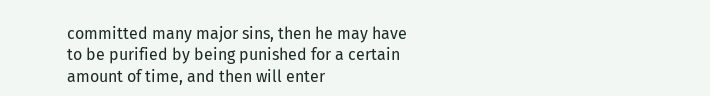committed many major sins, then he may have to be purified by being punished for a certain amount of time, and then will enter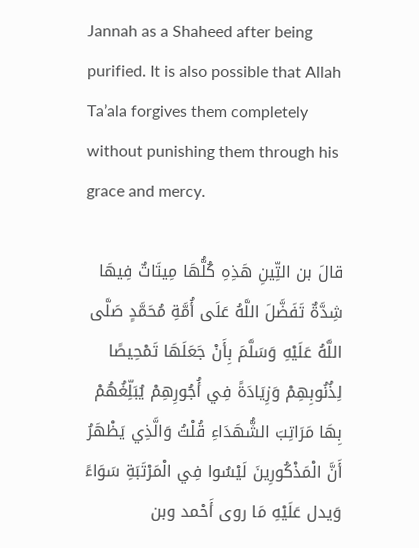Jannah as a Shaheed after being purified. It is also possible that Allah Ta’ala forgives them completely without punishing them through his grace and mercy.

قالَ بن التِّينِ هَذِهِ كُلُّهَا مِيتَاتٌ فِيهَا شِدَّةٌ تَفَضَّلَ اللَّهُ عَلَى أُمَّةِ مُحَمَّدٍ صَلَّى اللَّهُ عَلَيْهِ وَسَلَّمَ بِأَنْ جَعَلَهَا تَمْحِيصًا لِذُنُوبِهِمْ وَزِيَادَةً فِي أُجُورِهِمْ يُبَلِّغُهُمْ بِهَا مَرَاتِبَ الشُّهَدَاءِ قُلْتُ وَالَّذِي يَظْهَرُ أَنَّ الْمَذْكُورِينَ لَيْسُوا فِي الْمَرْتَبَةِ سَوَاءً وَيدل عَلَيْهِ مَا روى أَحْمد وبن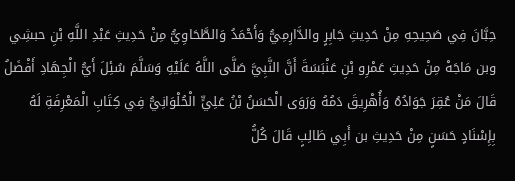حِبَّانَ فِي صَحِيحِهِ مِنْ حَدِيثِ جَابِرٍ والدَّارِمِيُّ وَأَحْمَدُ وَالطَّحَاوِيُّ مِنْ حَدِيثِ عَبْدِ اللَّهِ بْنِ حبشِي وبن مَاجَهْ مِنْ حَدِيثِ عَمْرِو بْنِ عَنْبَسَةَ أَنَّ النَّبِيَّ صَلَّى اللَّهُ عَلَيْهِ وَسَلَّمَ سُئِلَ أَيُّ الْجِهَادِ أَفْضَلُ قَالَ مَنْ عُقِرَ جَوَادُهُ وَأُهْرِيقَ دَمُهُ وَرَوَى الْحَسَنُ بْنُ عَلِيٍّ الْحُلْوَانِيُّ فِي كِتَابِ الْمَعْرِفَةِ لَهُ بِإِسْنَادٍ حَسَنٍ مِنْ حَدِيثِ بن أَبِي طَالِبٍ قَالَ كُلُّ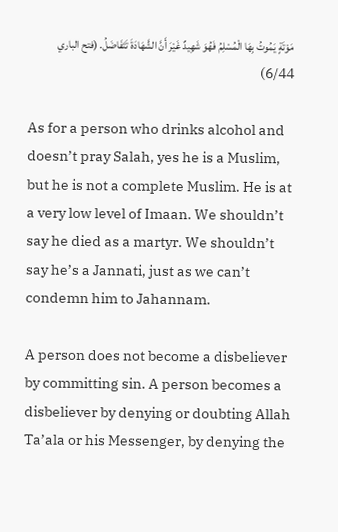مَوْتَةٍ يَمُوتُ بِهَا الْمُسْلِمُ فَهُوَ شَهِيدٌ غَيْرَ أَنَّ الشَّهَادَةَ تَتَفَاضَلُ. (فتح الباري 6/44)

As for a person who drinks alcohol and doesn’t pray Salah, yes he is a Muslim, but he is not a complete Muslim. He is at a very low level of Imaan. We shouldn’t say he died as a martyr. We shouldn’t say he’s a Jannati, just as we can’t condemn him to Jahannam.

A person does not become a disbeliever by committing sin. A person becomes a disbeliever by denying or doubting Allah Ta’ala or his Messenger, by denying the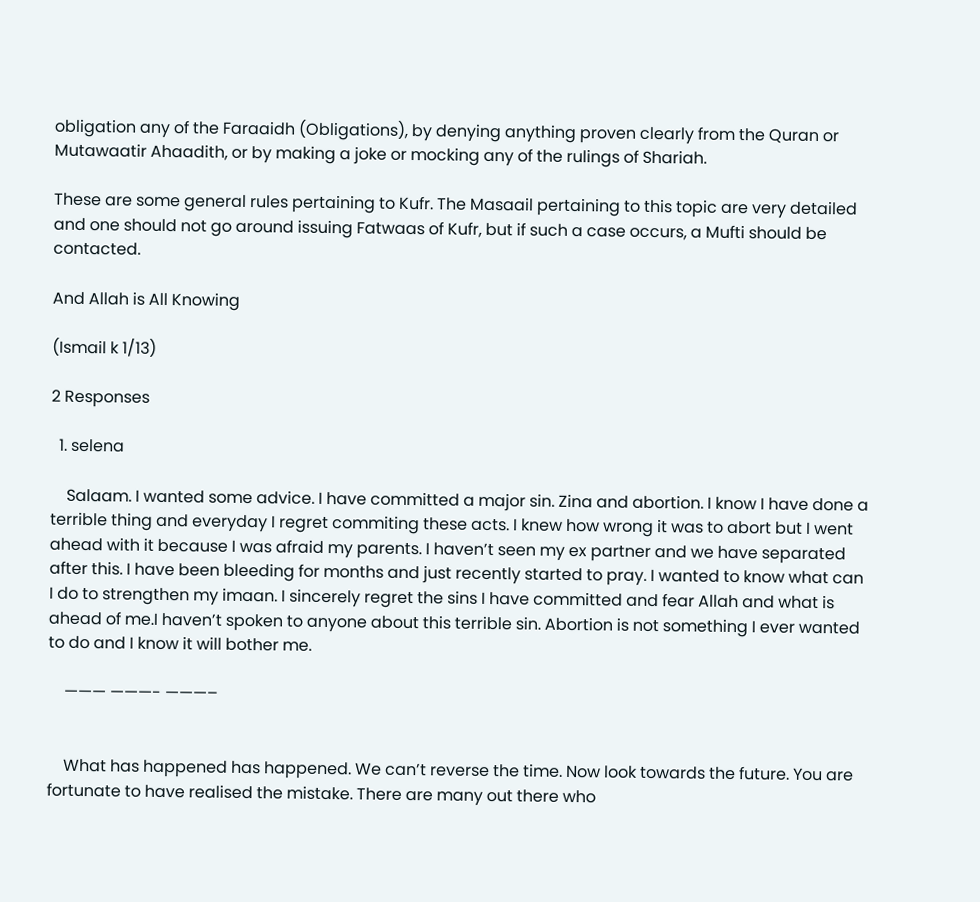obligation any of the Faraaidh (Obligations), by denying anything proven clearly from the Quran or Mutawaatir Ahaadith, or by making a joke or mocking any of the rulings of Shariah.

These are some general rules pertaining to Kufr. The Masaail pertaining to this topic are very detailed and one should not go around issuing Fatwaas of Kufr, but if such a case occurs, a Mufti should be contacted.

And Allah is All Knowing

(Ismail k 1/13)

2 Responses

  1. selena

    Salaam. I wanted some advice. I have committed a major sin. Zina and abortion. I know I have done a terrible thing and everyday I regret commiting these acts. I knew how wrong it was to abort but I went ahead with it because I was afraid my parents. I haven’t seen my ex partner and we have separated after this. I have been bleeding for months and just recently started to pray. I wanted to know what can I do to strengthen my imaan. I sincerely regret the sins I have committed and fear Allah and what is ahead of me.I haven’t spoken to anyone about this terrible sin. Abortion is not something I ever wanted to do and I know it will bother me.

    ——— ———- ———–


    What has happened has happened. We can’t reverse the time. Now look towards the future. You are fortunate to have realised the mistake. There are many out there who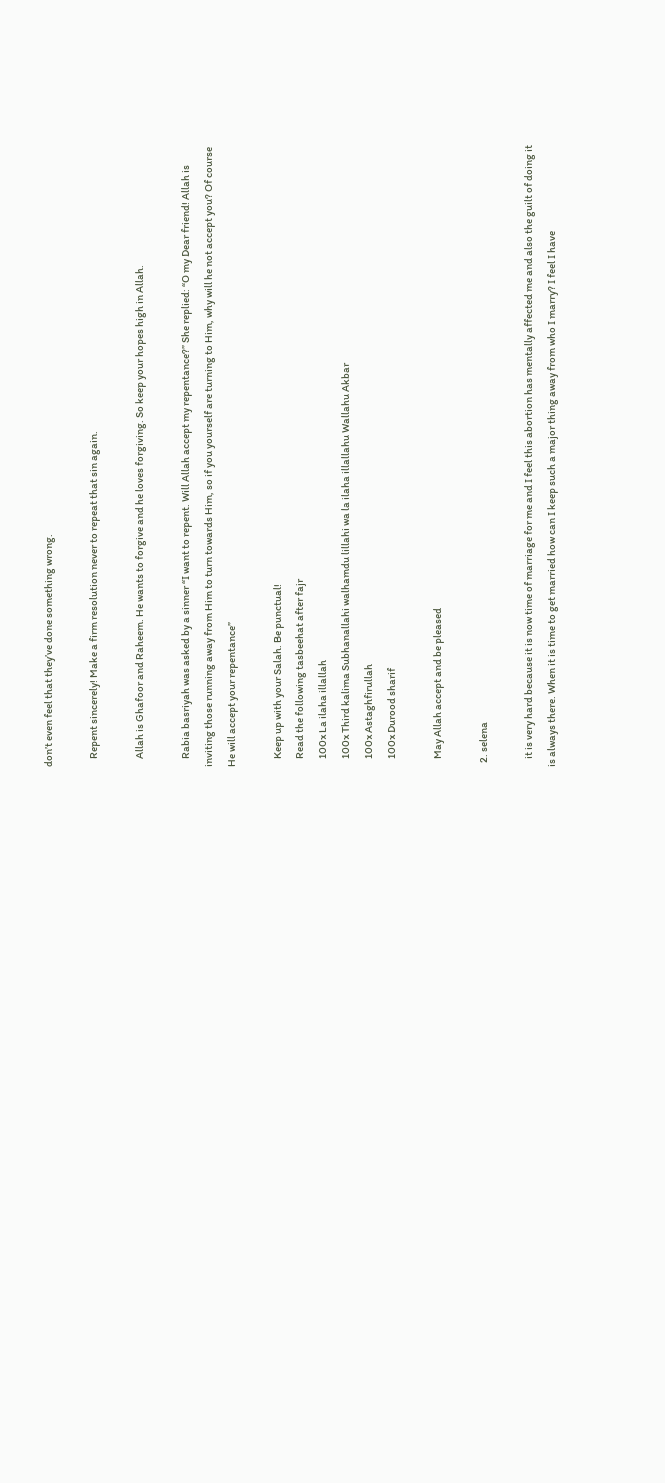don’t even feel that they’ve done something wrong.

    Repent sincerely! Make a firm resolution never to repeat that sin again.

    Allah is Ghafoor and Raheem. He wants to forgive and he loves forgiving. So keep your hopes high in Allah.

    Rabia basriyah was asked by a sinner “I want to repent. Will Allah accept my repentance?” She replied: “O my Dear friend! Allah is inviting those running away from Him to turn towards Him, so if you yourself are turning to Him, why will he not accept you? Of course He will accept your repentance”

    Keep up with your Salah. Be punctual!
    Read the following tasbeehat after fajr
    100x La ilaha illallah
    100x Third kalima Subhanallahi walhamdu lillahi wa la ilaha illallahu Wallahu Akbar
    100x Astaghfirullah
    100x Durood sharif

    May Allah accept and be pleased

  2. selena

    it is very hard because it is now time of marriage for me and I feel this abortion has mentally affected me and also the guilt of doing it is always there. When it is time to get married how can I keep such a major thing away from who I marry? I feel I have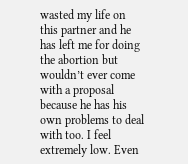wasted my life on this partner and he has left me for doing the abortion but wouldn’t ever come with a proposal because he has his own problems to deal with too. I feel extremely low. Even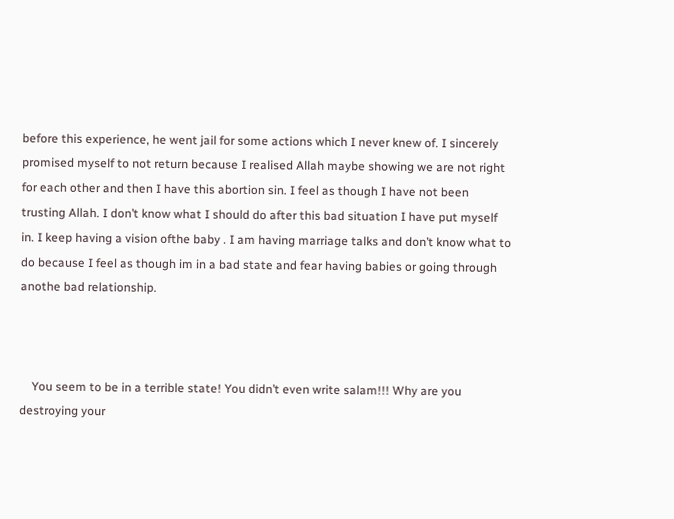before this experience, he went jail for some actions which I never knew of. I sincerely promised myself to not return because I realised Allah maybe showing we are not right for each other and then I have this abortion sin. I feel as though I have not been trusting Allah. I don’t know what I should do after this bad situation I have put myself in. I keep having a vision ofthe baby . I am having marriage talks and don’t know what to do because I feel as though im in a bad state and fear having babies or going through anothe bad relationship.



    You seem to be in a terrible state! You didn’t even write salam!!! Why are you destroying your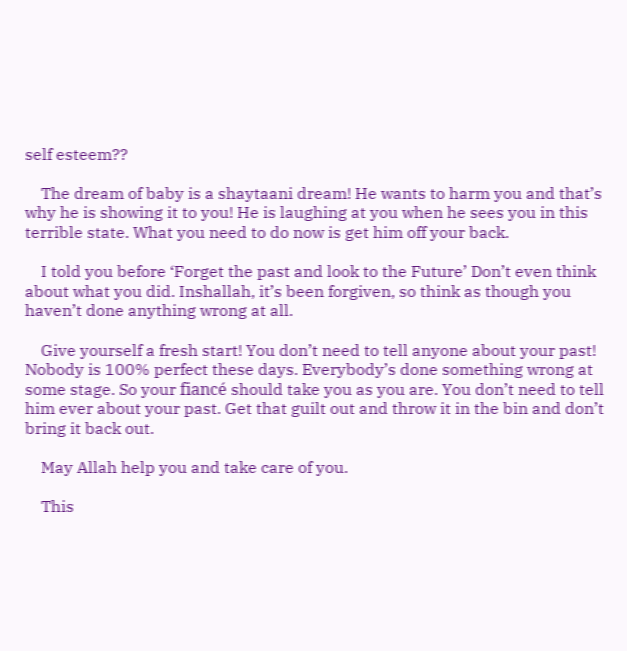self esteem??

    The dream of baby is a shaytaani dream! He wants to harm you and that’s why he is showing it to you! He is laughing at you when he sees you in this terrible state. What you need to do now is get him off your back.

    I told you before ‘Forget the past and look to the Future’ Don’t even think about what you did. Inshallah, it’s been forgiven, so think as though you haven’t done anything wrong at all.

    Give yourself a fresh start! You don’t need to tell anyone about your past! Nobody is 100% perfect these days. Everybody’s done something wrong at some stage. So your fiancé should take you as you are. You don’t need to tell him ever about your past. Get that guilt out and throw it in the bin and don’t bring it back out.

    May Allah help you and take care of you.

    This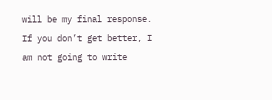will be my final response. If you don’t get better, I am not going to write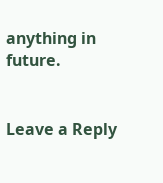anything in future.


Leave a Reply